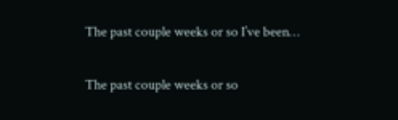The past couple weeks or so I’ve been…

The past couple weeks or so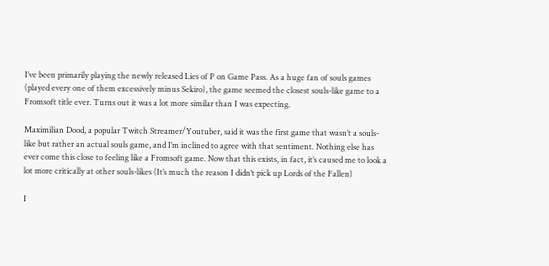I’ve been primarily playing the newly released Lies of P on Game Pass. As a huge fan of souls games (played every one of them excessively minus Sekiro), the game seemed the closest souls-like game to a Fromsoft title ever. Turns out it was a lot more similar than I was expecting.

Maximilian Dood, a popular Twitch Streamer/Youtuber, said it was the first game that wasn’t a souls-like but rather an actual souls game, and I’m inclined to agree with that sentiment. Nothing else has ever come this close to feeling like a Fromsoft game. Now that this exists, in fact, it’s caused me to look a lot more critically at other souls-likes (It’s much the reason I didn’t pick up Lords of the Fallen)

I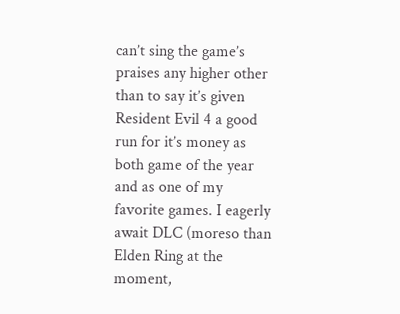can’t sing the game’s praises any higher other than to say it’s given Resident Evil 4 a good run for it’s money as both game of the year and as one of my favorite games. I eagerly await DLC (moreso than Elden Ring at the moment,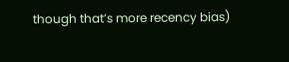though that’s more recency bias)